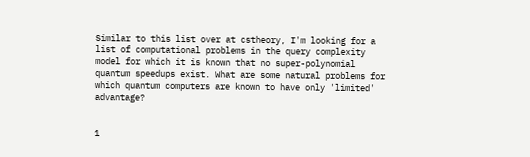Similar to this list over at cstheory, I'm looking for a list of computational problems in the query complexity model for which it is known that no super-polynomial quantum speedups exist. What are some natural problems for which quantum computers are known to have only 'limited' advantage?


1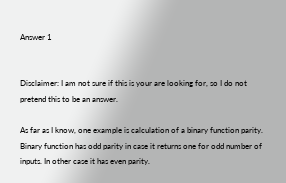Answer 1


Disclaimer: I am not sure if this is your are looking for, so I do not pretend this to be an answer.

As far as I know, one example is calculation of a binary function parity. Binary function has odd parity in case it returns one for odd number of inputs. In other case it has even parity.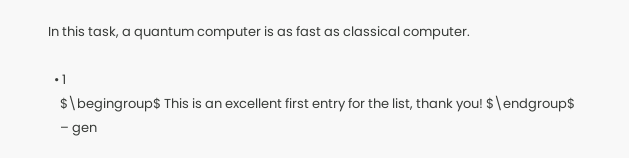In this task, a quantum computer is as fast as classical computer.

  • 1
    $\begingroup$ This is an excellent first entry for the list, thank you! $\endgroup$
    – gen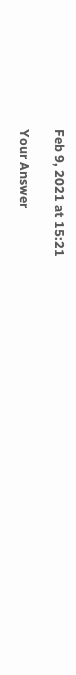Feb 9, 2021 at 15:21

Your Answer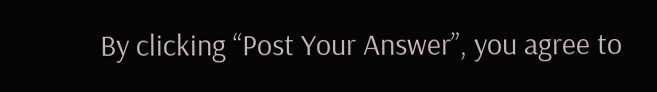By clicking “Post Your Answer”, you agree to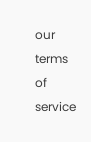our terms of service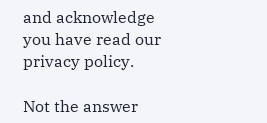and acknowledge you have read our privacy policy.

Not the answer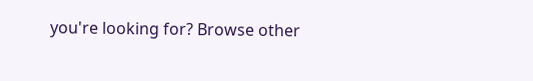you're looking for? Browse other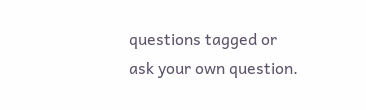questions tagged or ask your own question.